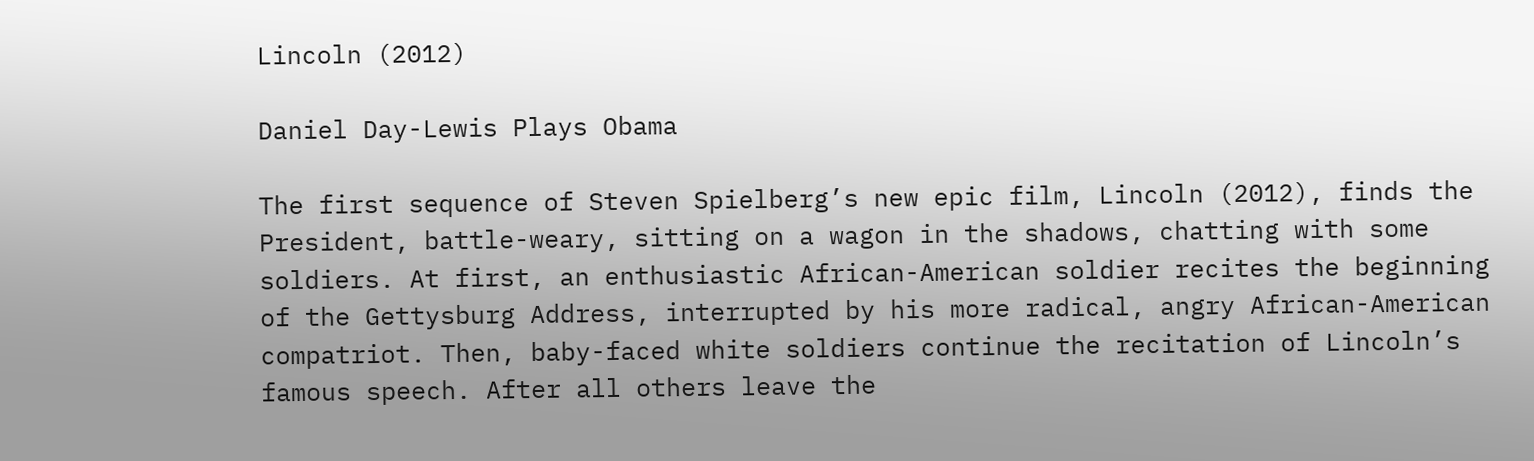Lincoln (2012)

Daniel Day-Lewis Plays Obama

The first sequence of Steven Spielberg’s new epic film, Lincoln (2012), finds the President, battle-weary, sitting on a wagon in the shadows, chatting with some soldiers. At first, an enthusiastic African-American soldier recites the beginning of the Gettysburg Address, interrupted by his more radical, angry African-American compatriot. Then, baby-faced white soldiers continue the recitation of Lincoln’s famous speech. After all others leave the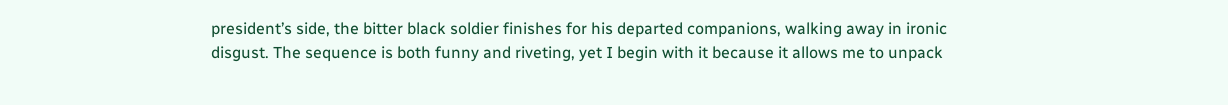president’s side, the bitter black soldier finishes for his departed companions, walking away in ironic disgust. The sequence is both funny and riveting, yet I begin with it because it allows me to unpack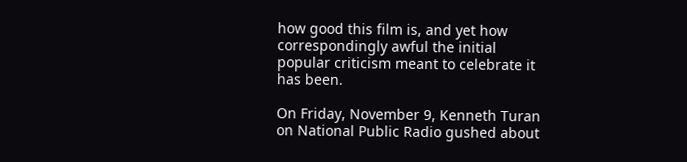how good this film is, and yet how correspondingly awful the initial popular criticism meant to celebrate it has been.

On Friday, November 9, Kenneth Turan on National Public Radio gushed about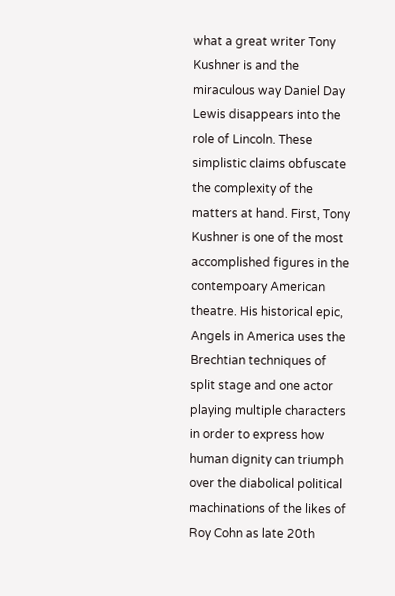what a great writer Tony Kushner is and the miraculous way Daniel Day Lewis disappears into the role of Lincoln. These simplistic claims obfuscate the complexity of the matters at hand. First, Tony Kushner is one of the most accomplished figures in the contempoary American theatre. His historical epic, Angels in America uses the Brechtian techniques of split stage and one actor playing multiple characters in order to express how human dignity can triumph over the diabolical political machinations of the likes of Roy Cohn as late 20th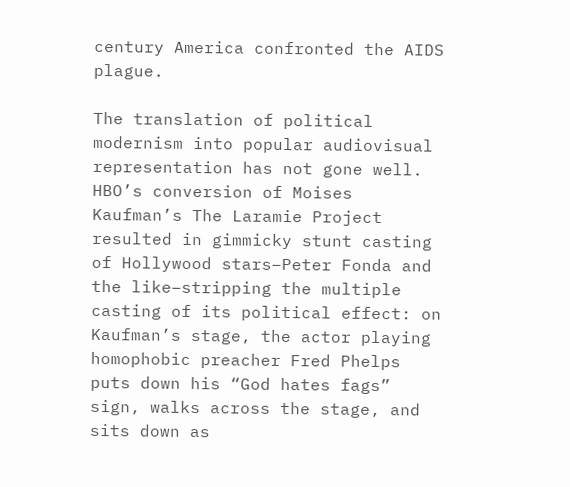century America confronted the AIDS plague.

The translation of political modernism into popular audiovisual representation has not gone well. HBO’s conversion of Moises Kaufman’s The Laramie Project resulted in gimmicky stunt casting of Hollywood stars–Peter Fonda and the like–stripping the multiple casting of its political effect: on Kaufman’s stage, the actor playing homophobic preacher Fred Phelps puts down his “God hates fags” sign, walks across the stage, and sits down as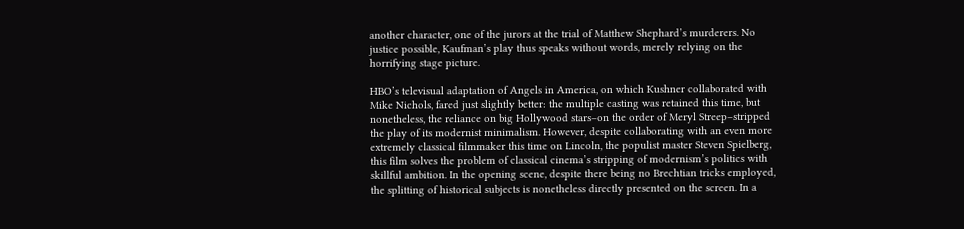another character, one of the jurors at the trial of Matthew Shephard’s murderers. No justice possible, Kaufman’s play thus speaks without words, merely relying on the horrifying stage picture.

HBO’s televisual adaptation of Angels in America, on which Kushner collaborated with Mike Nichols, fared just slightly better: the multiple casting was retained this time, but nonetheless, the reliance on big Hollywood stars–on the order of Meryl Streep–stripped the play of its modernist minimalism. However, despite collaborating with an even more extremely classical filmmaker this time on Lincoln, the populist master Steven Spielberg, this film solves the problem of classical cinema’s stripping of modernism’s politics with skillful ambition. In the opening scene, despite there being no Brechtian tricks employed, the splitting of historical subjects is nonetheless directly presented on the screen. In a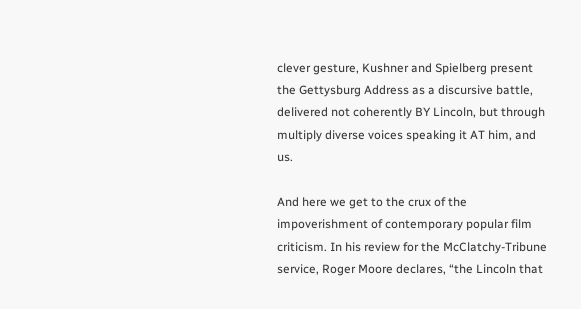clever gesture, Kushner and Spielberg present the Gettysburg Address as a discursive battle, delivered not coherently BY Lincoln, but through multiply diverse voices speaking it AT him, and us.

And here we get to the crux of the impoverishment of contemporary popular film criticism. In his review for the McClatchy-Tribune service, Roger Moore declares, “the Lincoln that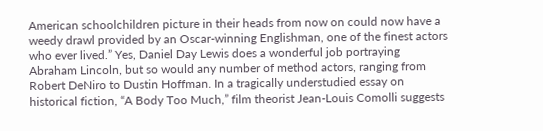American schoolchildren picture in their heads from now on could now have a weedy drawl provided by an Oscar-winning Englishman, one of the finest actors who ever lived.” Yes, Daniel Day Lewis does a wonderful job portraying Abraham Lincoln, but so would any number of method actors, ranging from Robert DeNiro to Dustin Hoffman. In a tragically understudied essay on historical fiction, “A Body Too Much,” film theorist Jean-Louis Comolli suggests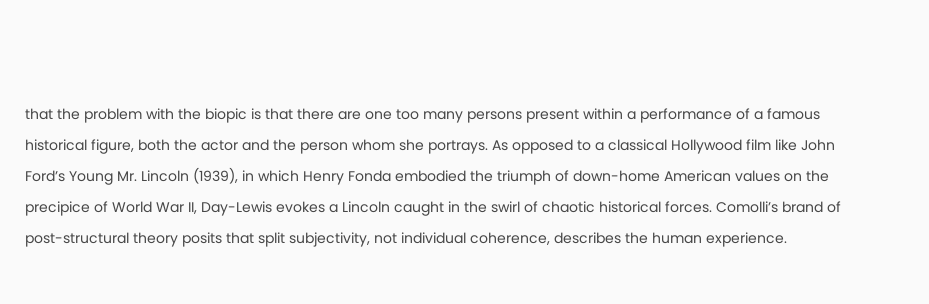that the problem with the biopic is that there are one too many persons present within a performance of a famous historical figure, both the actor and the person whom she portrays. As opposed to a classical Hollywood film like John Ford’s Young Mr. Lincoln (1939), in which Henry Fonda embodied the triumph of down-home American values on the precipice of World War II, Day-Lewis evokes a Lincoln caught in the swirl of chaotic historical forces. Comolli’s brand of post-structural theory posits that split subjectivity, not individual coherence, describes the human experience.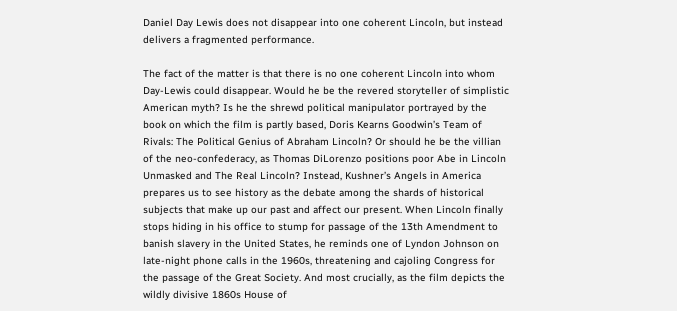Daniel Day Lewis does not disappear into one coherent Lincoln, but instead delivers a fragmented performance.

The fact of the matter is that there is no one coherent Lincoln into whom Day-Lewis could disappear. Would he be the revered storyteller of simplistic American myth? Is he the shrewd political manipulator portrayed by the book on which the film is partly based, Doris Kearns Goodwin’s Team of Rivals: The Political Genius of Abraham Lincoln? Or should he be the villian of the neo-confederacy, as Thomas DiLorenzo positions poor Abe in Lincoln Unmasked and The Real Lincoln? Instead, Kushner’s Angels in America prepares us to see history as the debate among the shards of historical subjects that make up our past and affect our present. When Lincoln finally stops hiding in his office to stump for passage of the 13th Amendment to banish slavery in the United States, he reminds one of Lyndon Johnson on late-night phone calls in the 1960s, threatening and cajoling Congress for the passage of the Great Society. And most crucially, as the film depicts the wildly divisive 1860s House of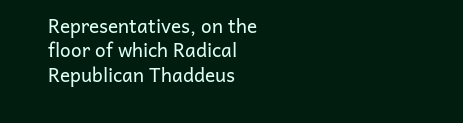Representatives, on the floor of which Radical Republican Thaddeus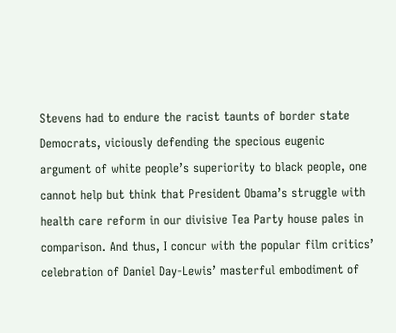Stevens had to endure the racist taunts of border state Democrats, viciously defending the specious eugenic argument of white people’s superiority to black people, one cannot help but think that President Obama’s struggle with health care reform in our divisive Tea Party house pales in comparison. And thus, I concur with the popular film critics’ celebration of Daniel Day-Lewis’ masterful embodiment of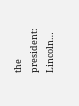the president: Lincoln…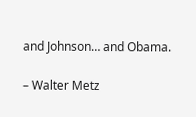and Johnson… and Obama.

– Walter Metz